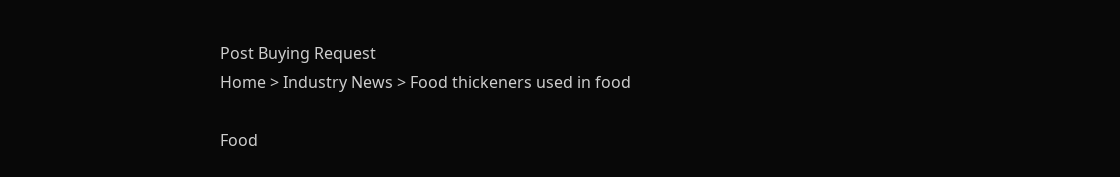Post Buying Request
Home > Industry News > Food thickeners used in food

Food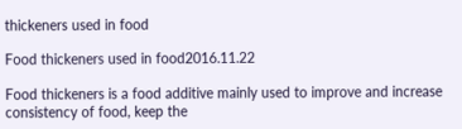thickeners used in food

Food thickeners used in food2016.11.22

Food thickeners is a food additive mainly used to improve and increase consistency of food, keep the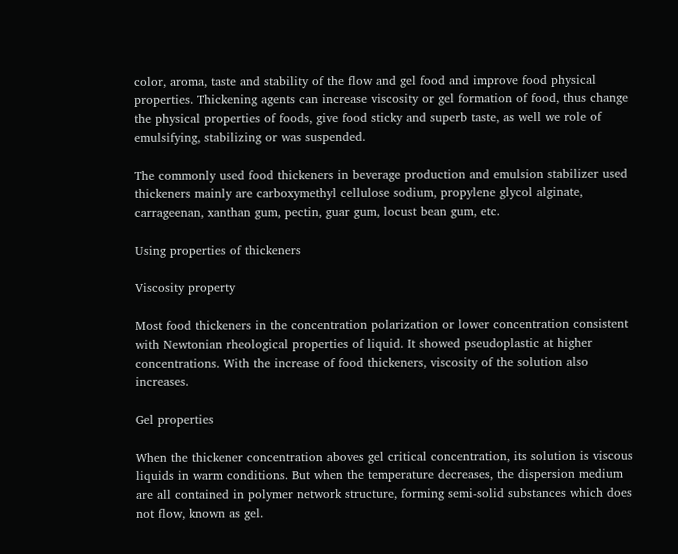color, aroma, taste and stability of the flow and gel food and improve food physical properties. Thickening agents can increase viscosity or gel formation of food, thus change the physical properties of foods, give food sticky and superb taste, as well we role of emulsifying, stabilizing or was suspended.

The commonly used food thickeners in beverage production and emulsion stabilizer used thickeners mainly are carboxymethyl cellulose sodium, propylene glycol alginate, carrageenan, xanthan gum, pectin, guar gum, locust bean gum, etc.

Using properties of thickeners

Viscosity property

Most food thickeners in the concentration polarization or lower concentration consistent with Newtonian rheological properties of liquid. It showed pseudoplastic at higher concentrations. With the increase of food thickeners, viscosity of the solution also increases.

Gel properties

When the thickener concentration aboves gel critical concentration, its solution is viscous liquids in warm conditions. But when the temperature decreases, the dispersion medium are all contained in polymer network structure, forming semi-solid substances which does not flow, known as gel.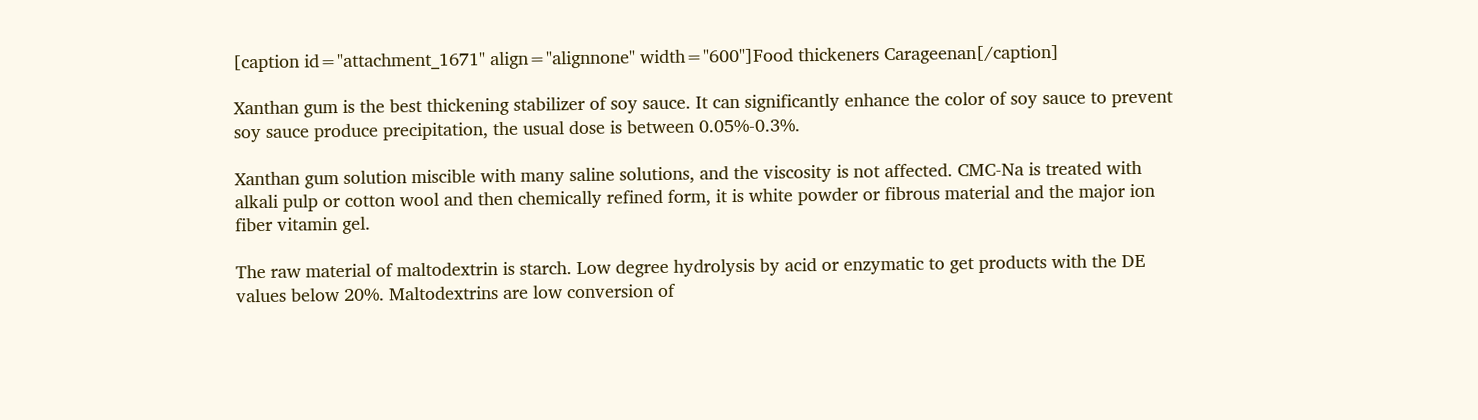[caption id="attachment_1671" align="alignnone" width="600"]Food thickeners Carageenan[/caption]

Xanthan gum is the best thickening stabilizer of soy sauce. It can significantly enhance the color of soy sauce to prevent soy sauce produce precipitation, the usual dose is between 0.05%-0.3%.

Xanthan gum solution miscible with many saline solutions, and the viscosity is not affected. CMC-Na is treated with alkali pulp or cotton wool and then chemically refined form, it is white powder or fibrous material and the major ion fiber vitamin gel.

The raw material of maltodextrin is starch. Low degree hydrolysis by acid or enzymatic to get products with the DE values below 20%. Maltodextrins are low conversion of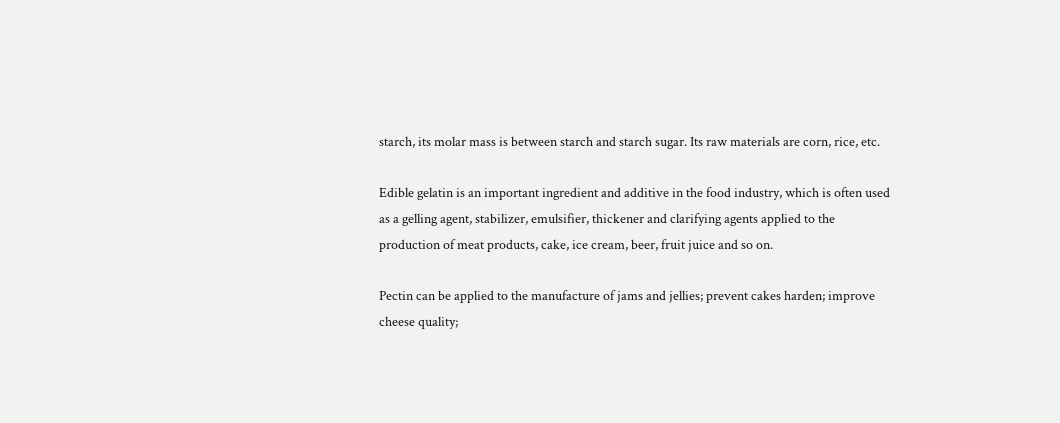starch, its molar mass is between starch and starch sugar. Its raw materials are corn, rice, etc.

Edible gelatin is an important ingredient and additive in the food industry, which is often used as a gelling agent, stabilizer, emulsifier, thickener and clarifying agents applied to the production of meat products, cake, ice cream, beer, fruit juice and so on.

Pectin can be applied to the manufacture of jams and jellies; prevent cakes harden; improve cheese quality;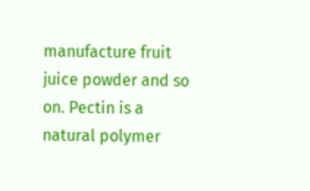manufacture fruit juice powder and so on. Pectin is a natural polymer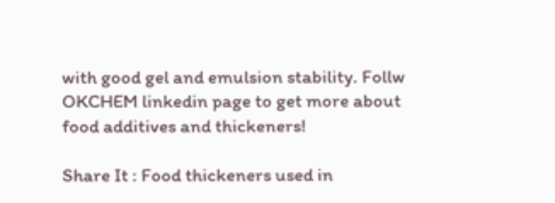with good gel and emulsion stability. Follw OKCHEM linkedin page to get more about food additives and thickeners!

Share It : Food thickeners used in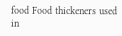food Food thickeners used in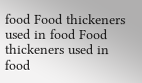food Food thickeners used in food Food thickeners used in food